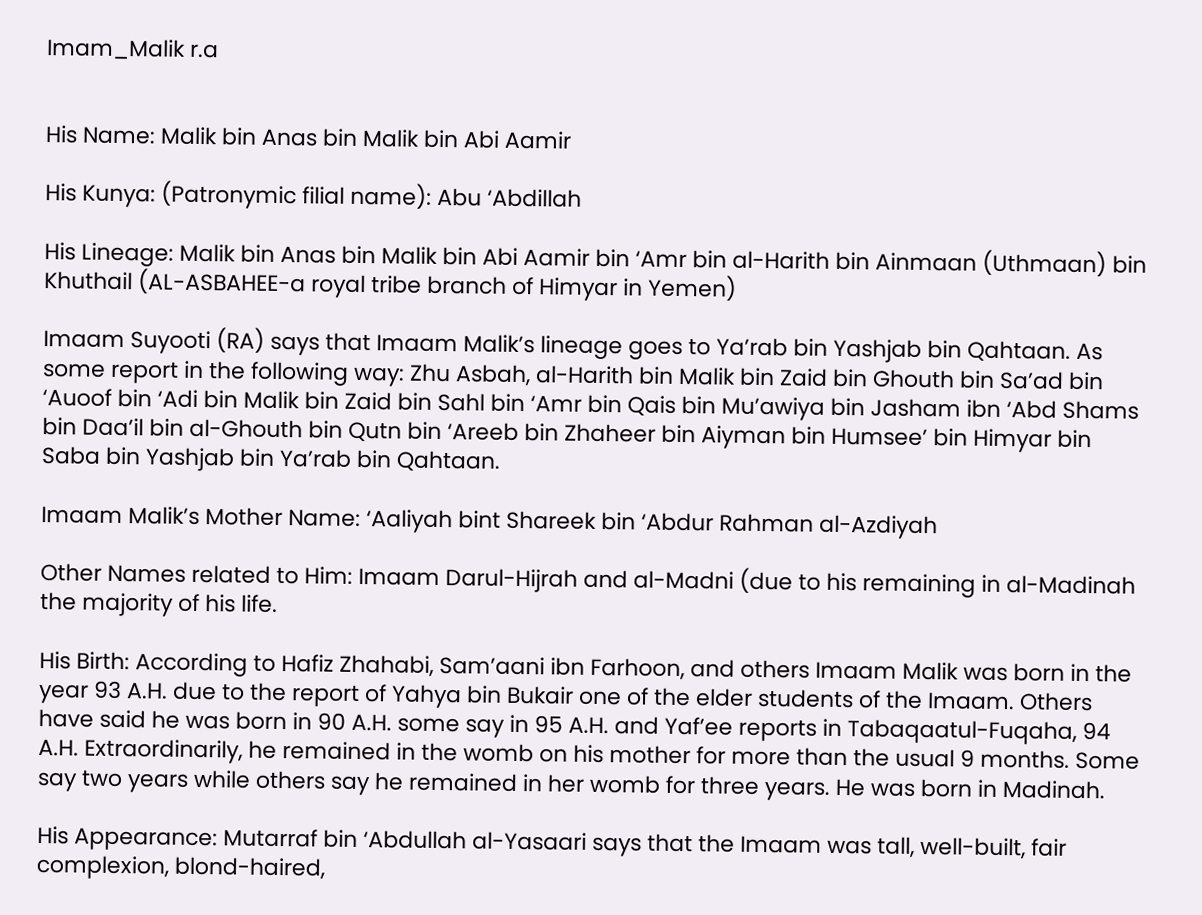Imam_Malik r.a


His Name: Malik bin Anas bin Malik bin Abi Aamir

His Kunya: (Patronymic filial name): Abu ‘Abdillah

His Lineage: Malik bin Anas bin Malik bin Abi Aamir bin ‘Amr bin al-Harith bin Ainmaan (Uthmaan) bin Khuthail (AL-ASBAHEE-a royal tribe branch of Himyar in Yemen)

Imaam Suyooti (RA) says that Imaam Malik’s lineage goes to Ya’rab bin Yashjab bin Qahtaan. As some report in the following way: Zhu Asbah, al-Harith bin Malik bin Zaid bin Ghouth bin Sa’ad bin ‘Auoof bin ‘Adi bin Malik bin Zaid bin Sahl bin ‘Amr bin Qais bin Mu’awiya bin Jasham ibn ‘Abd Shams bin Daa’il bin al-Ghouth bin Qutn bin ‘Areeb bin Zhaheer bin Aiyman bin Humsee’ bin Himyar bin Saba bin Yashjab bin Ya’rab bin Qahtaan.

Imaam Malik’s Mother Name: ‘Aaliyah bint Shareek bin ‘Abdur Rahman al-Azdiyah

Other Names related to Him: Imaam Darul-Hijrah and al-Madni (due to his remaining in al-Madinah the majority of his life.

His Birth: According to Hafiz Zhahabi, Sam’aani ibn Farhoon, and others Imaam Malik was born in the year 93 A.H. due to the report of Yahya bin Bukair one of the elder students of the Imaam. Others have said he was born in 90 A.H. some say in 95 A.H. and Yaf’ee reports in Tabaqaatul-Fuqaha, 94 A.H. Extraordinarily, he remained in the womb on his mother for more than the usual 9 months. Some say two years while others say he remained in her womb for three years. He was born in Madinah.

His Appearance: Mutarraf bin ‘Abdullah al-Yasaari says that the Imaam was tall, well-built, fair complexion, blond-haired,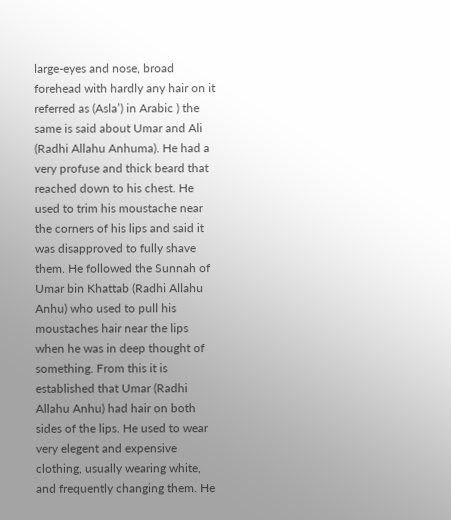large-eyes and nose, broad forehead with hardly any hair on it referred as (Asla’) in Arabic ) the same is said about Umar and Ali (Radhi Allahu Anhuma). He had a very profuse and thick beard that reached down to his chest. He used to trim his moustache near the corners of his lips and said it was disapproved to fully shave them. He followed the Sunnah of Umar bin Khattab (Radhi Allahu Anhu) who used to pull his moustaches hair near the lips when he was in deep thought of something. From this it is established that Umar (Radhi Allahu Anhu) had hair on both sides of the lips. He used to wear very elegent and expensive clothing, usually wearing white, and frequently changing them. He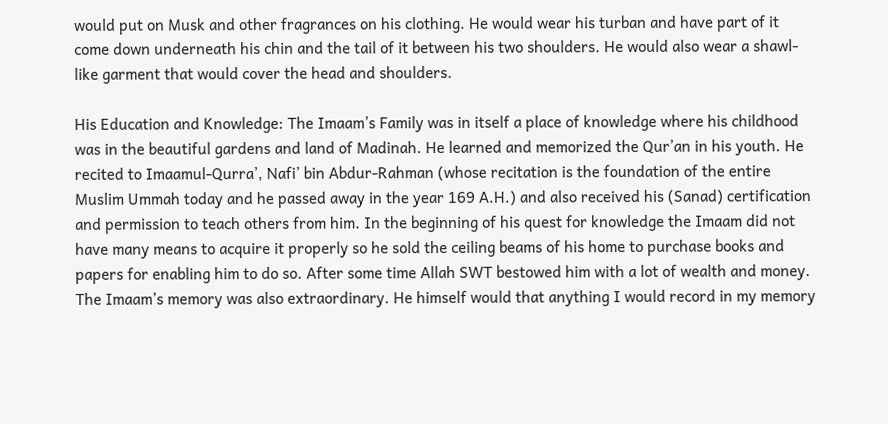would put on Musk and other fragrances on his clothing. He would wear his turban and have part of it come down underneath his chin and the tail of it between his two shoulders. He would also wear a shawl-like garment that would cover the head and shoulders.

His Education and Knowledge: The Imaam’s Family was in itself a place of knowledge where his childhood was in the beautiful gardens and land of Madinah. He learned and memorized the Qur’an in his youth. He recited to Imaamul-Qurra’, Nafi’ bin Abdur-Rahman (whose recitation is the foundation of the entire Muslim Ummah today and he passed away in the year 169 A.H.) and also received his (Sanad) certification and permission to teach others from him. In the beginning of his quest for knowledge the Imaam did not have many means to acquire it properly so he sold the ceiling beams of his home to purchase books and papers for enabling him to do so. After some time Allah SWT bestowed him with a lot of wealth and money. The Imaam’s memory was also extraordinary. He himself would that anything I would record in my memory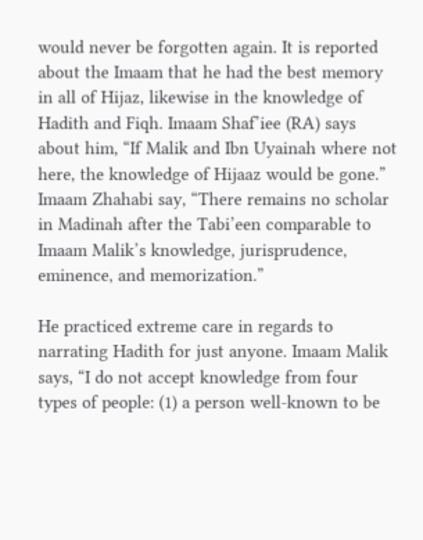would never be forgotten again. It is reported about the Imaam that he had the best memory in all of Hijaz, likewise in the knowledge of Hadith and Fiqh. Imaam Shaf’iee (RA) says about him, “If Malik and Ibn Uyainah where not here, the knowledge of Hijaaz would be gone.” Imaam Zhahabi say, “There remains no scholar in Madinah after the Tabi’een comparable to Imaam Malik’s knowledge, jurisprudence, eminence, and memorization.”

He practiced extreme care in regards to narrating Hadith for just anyone. Imaam Malik says, “I do not accept knowledge from four types of people: (1) a person well-known to be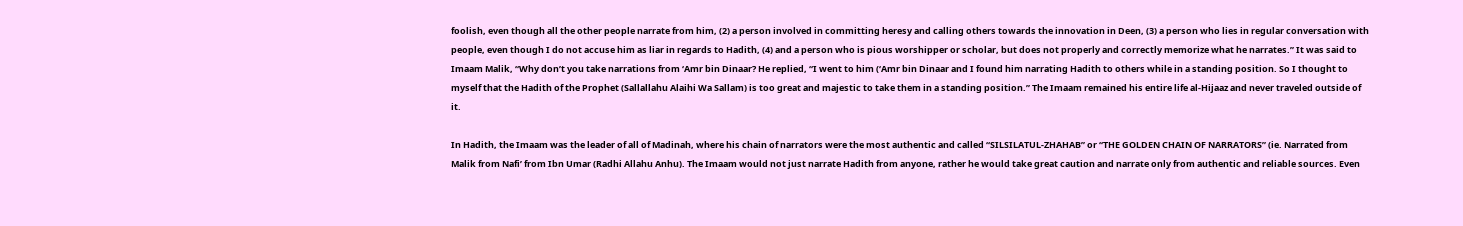foolish, even though all the other people narrate from him, (2) a person involved in committing heresy and calling others towards the innovation in Deen, (3) a person who lies in regular conversation with people, even though I do not accuse him as liar in regards to Hadith, (4) and a person who is pious worshipper or scholar, but does not properly and correctly memorize what he narrates.” It was said to Imaam Malik, “Why don’t you take narrations from ‘Amr bin Dinaar? He replied, “I went to him (‘Amr bin Dinaar and I found him narrating Hadith to others while in a standing position. So I thought to myself that the Hadith of the Prophet (Sallallahu Alaihi Wa Sallam) is too great and majestic to take them in a standing position.” The Imaam remained his entire life al-Hijaaz and never traveled outside of it.

In Hadith, the Imaam was the leader of all of Madinah, where his chain of narrators were the most authentic and called “SILSILATUL-ZHAHAB” or “THE GOLDEN CHAIN OF NARRATORS” (ie. Narrated from Malik from Nafi’ from Ibn Umar (Radhi Allahu Anhu). The Imaam would not just narrate Hadith from anyone, rather he would take great caution and narrate only from authentic and reliable sources. Even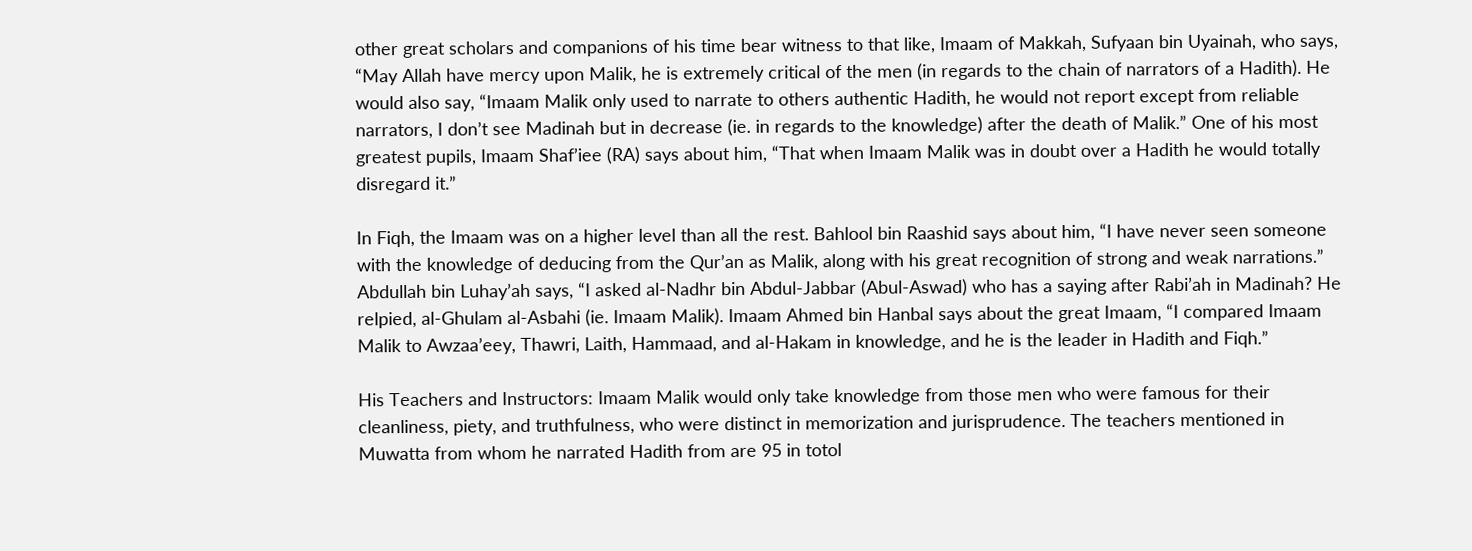other great scholars and companions of his time bear witness to that like, Imaam of Makkah, Sufyaan bin Uyainah, who says, “May Allah have mercy upon Malik, he is extremely critical of the men (in regards to the chain of narrators of a Hadith). He would also say, “Imaam Malik only used to narrate to others authentic Hadith, he would not report except from reliable narrators, I don’t see Madinah but in decrease (ie. in regards to the knowledge) after the death of Malik.” One of his most greatest pupils, Imaam Shaf’iee (RA) says about him, “That when Imaam Malik was in doubt over a Hadith he would totally disregard it.”

In Fiqh, the Imaam was on a higher level than all the rest. Bahlool bin Raashid says about him, “I have never seen someone with the knowledge of deducing from the Qur’an as Malik, along with his great recognition of strong and weak narrations.” Abdullah bin Luhay’ah says, “I asked al-Nadhr bin Abdul-Jabbar (Abul-Aswad) who has a saying after Rabi’ah in Madinah? He relpied, al-Ghulam al-Asbahi (ie. Imaam Malik). Imaam Ahmed bin Hanbal says about the great Imaam, “I compared Imaam Malik to Awzaa’eey, Thawri, Laith, Hammaad, and al-Hakam in knowledge, and he is the leader in Hadith and Fiqh.”

His Teachers and Instructors: Imaam Malik would only take knowledge from those men who were famous for their cleanliness, piety, and truthfulness, who were distinct in memorization and jurisprudence. The teachers mentioned in Muwatta from whom he narrated Hadith from are 95 in totol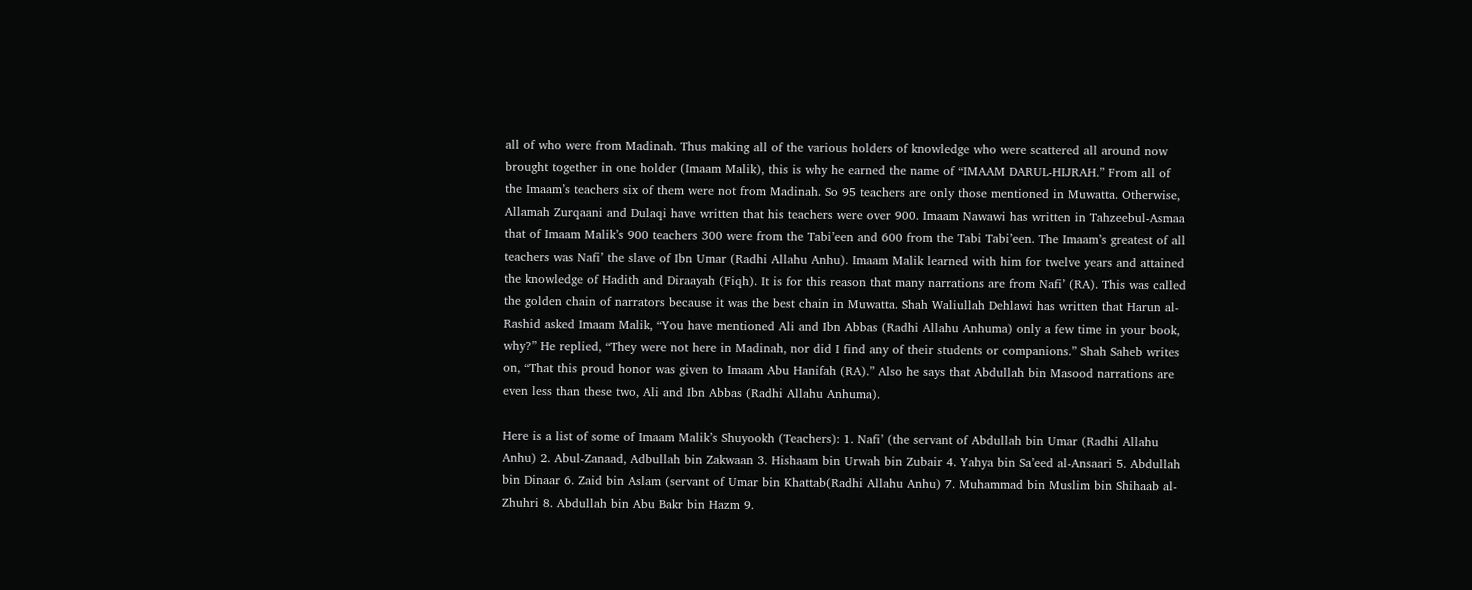all of who were from Madinah. Thus making all of the various holders of knowledge who were scattered all around now brought together in one holder (Imaam Malik), this is why he earned the name of “IMAAM DARUL-HIJRAH.” From all of the Imaam’s teachers six of them were not from Madinah. So 95 teachers are only those mentioned in Muwatta. Otherwise, Allamah Zurqaani and Dulaqi have written that his teachers were over 900. Imaam Nawawi has written in Tahzeebul-Asmaa that of Imaam Malik’s 900 teachers 300 were from the Tabi’een and 600 from the Tabi Tabi’een. The Imaam’s greatest of all teachers was Nafi’ the slave of Ibn Umar (Radhi Allahu Anhu). Imaam Malik learned with him for twelve years and attained the knowledge of Hadith and Diraayah (Fiqh). It is for this reason that many narrations are from Nafi’ (RA). This was called the golden chain of narrators because it was the best chain in Muwatta. Shah Waliullah Dehlawi has written that Harun al-Rashid asked Imaam Malik, “You have mentioned Ali and Ibn Abbas (Radhi Allahu Anhuma) only a few time in your book, why?” He replied, “They were not here in Madinah, nor did I find any of their students or companions.” Shah Saheb writes on, “That this proud honor was given to Imaam Abu Hanifah (RA).” Also he says that Abdullah bin Masood narrations are even less than these two, Ali and Ibn Abbas (Radhi Allahu Anhuma).

Here is a list of some of Imaam Malik’s Shuyookh (Teachers): 1. Nafi’ (the servant of Abdullah bin Umar (Radhi Allahu Anhu) 2. Abul-Zanaad, Adbullah bin Zakwaan 3. Hishaam bin Urwah bin Zubair 4. Yahya bin Sa’eed al-Ansaari 5. Abdullah bin Dinaar 6. Zaid bin Aslam (servant of Umar bin Khattab(Radhi Allahu Anhu) 7. Muhammad bin Muslim bin Shihaab al-Zhuhri 8. Abdullah bin Abu Bakr bin Hazm 9.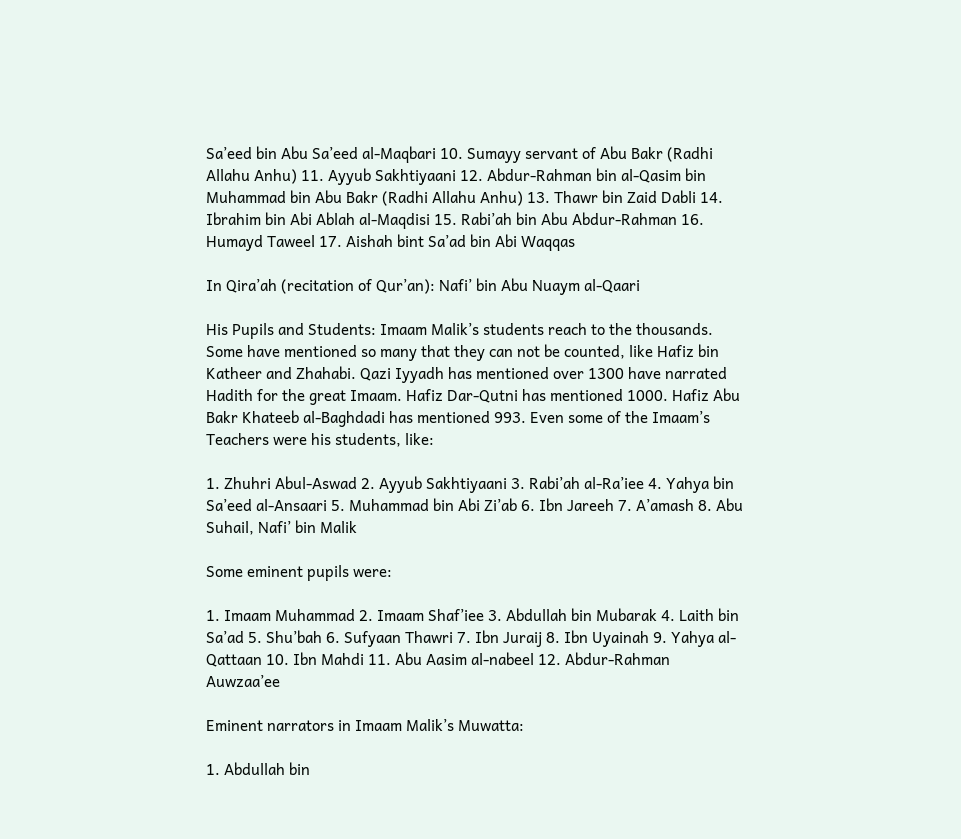Sa’eed bin Abu Sa’eed al-Maqbari 10. Sumayy servant of Abu Bakr (Radhi Allahu Anhu) 11. Ayyub Sakhtiyaani 12. Abdur-Rahman bin al-Qasim bin Muhammad bin Abu Bakr (Radhi Allahu Anhu) 13. Thawr bin Zaid Dabli 14. Ibrahim bin Abi Ablah al-Maqdisi 15. Rabi’ah bin Abu Abdur-Rahman 16. Humayd Taweel 17. Aishah bint Sa’ad bin Abi Waqqas

In Qira’ah (recitation of Qur’an): Nafi’ bin Abu Nuaym al-Qaari

His Pupils and Students: Imaam Malik’s students reach to the thousands. Some have mentioned so many that they can not be counted, like Hafiz bin Katheer and Zhahabi. Qazi Iyyadh has mentioned over 1300 have narrated Hadith for the great Imaam. Hafiz Dar-Qutni has mentioned 1000. Hafiz Abu Bakr Khateeb al-Baghdadi has mentioned 993. Even some of the Imaam’s Teachers were his students, like:

1. Zhuhri Abul-Aswad 2. Ayyub Sakhtiyaani 3. Rabi’ah al-Ra’iee 4. Yahya bin Sa’eed al-Ansaari 5. Muhammad bin Abi Zi’ab 6. Ibn Jareeh 7. A’amash 8. Abu Suhail, Nafi’ bin Malik

Some eminent pupils were:

1. Imaam Muhammad 2. Imaam Shaf’iee 3. Abdullah bin Mubarak 4. Laith bin Sa’ad 5. Shu’bah 6. Sufyaan Thawri 7. Ibn Juraij 8. Ibn Uyainah 9. Yahya al-Qattaan 10. Ibn Mahdi 11. Abu Aasim al-nabeel 12. Abdur-Rahman Auwzaa’ee

Eminent narrators in Imaam Malik’s Muwatta:

1. Abdullah bin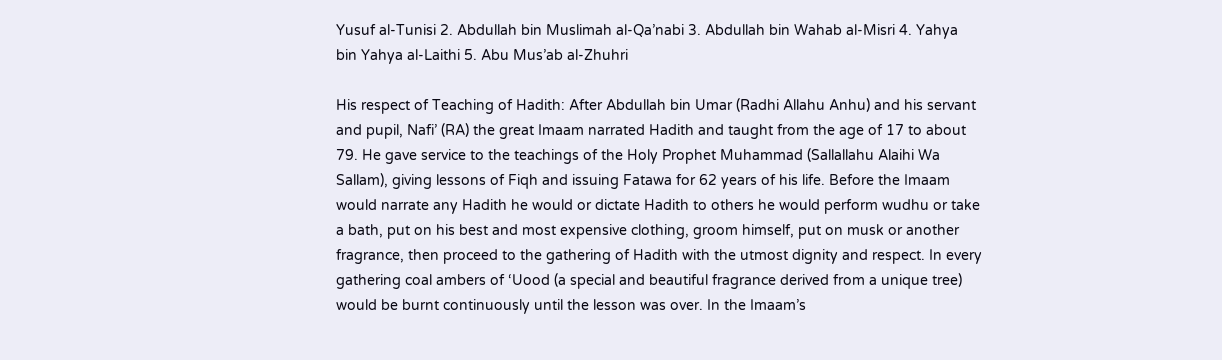Yusuf al-Tunisi 2. Abdullah bin Muslimah al-Qa’nabi 3. Abdullah bin Wahab al-Misri 4. Yahya bin Yahya al-Laithi 5. Abu Mus’ab al-Zhuhri

His respect of Teaching of Hadith: After Abdullah bin Umar (Radhi Allahu Anhu) and his servant and pupil, Nafi’ (RA) the great Imaam narrated Hadith and taught from the age of 17 to about 79. He gave service to the teachings of the Holy Prophet Muhammad (Sallallahu Alaihi Wa Sallam), giving lessons of Fiqh and issuing Fatawa for 62 years of his life. Before the Imaam would narrate any Hadith he would or dictate Hadith to others he would perform wudhu or take a bath, put on his best and most expensive clothing, groom himself, put on musk or another fragrance, then proceed to the gathering of Hadith with the utmost dignity and respect. In every gathering coal ambers of ‘Uood (a special and beautiful fragrance derived from a unique tree) would be burnt continuously until the lesson was over. In the Imaam’s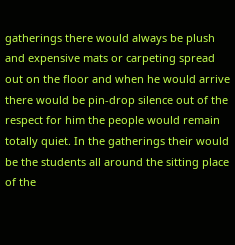gatherings there would always be plush and expensive mats or carpeting spread out on the floor and when he would arrive there would be pin-drop silence out of the respect for him the people would remain totally quiet. In the gatherings their would be the students all around the sitting place of the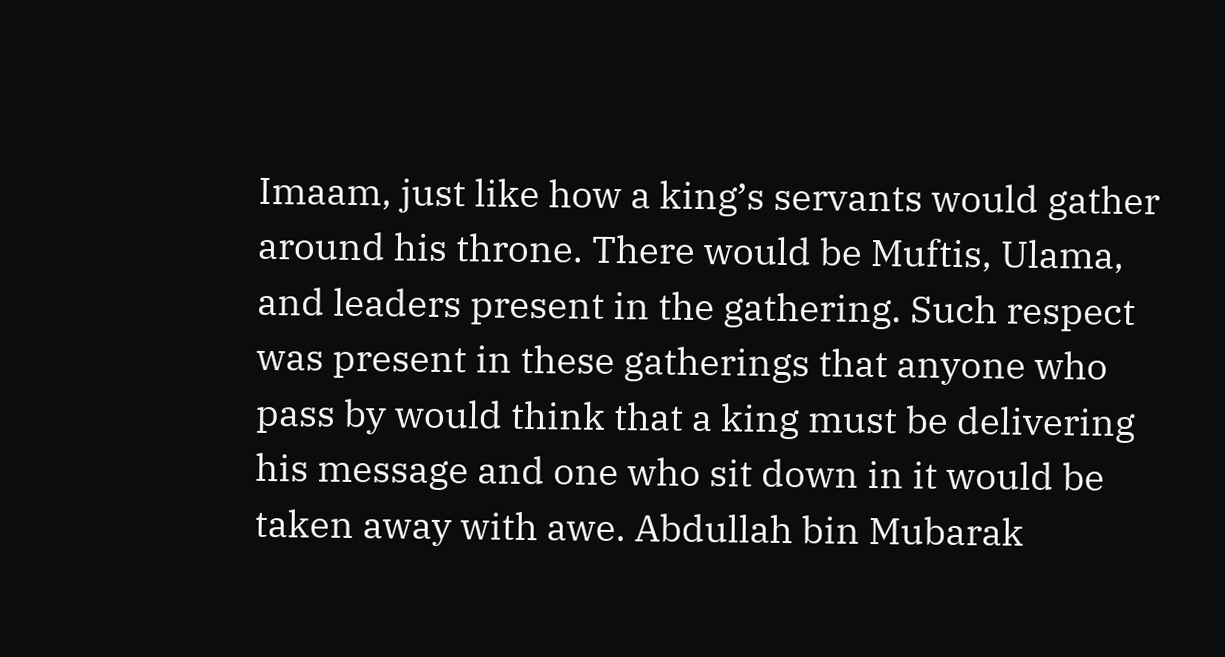Imaam, just like how a king’s servants would gather around his throne. There would be Muftis, Ulama, and leaders present in the gathering. Such respect was present in these gatherings that anyone who pass by would think that a king must be delivering his message and one who sit down in it would be taken away with awe. Abdullah bin Mubarak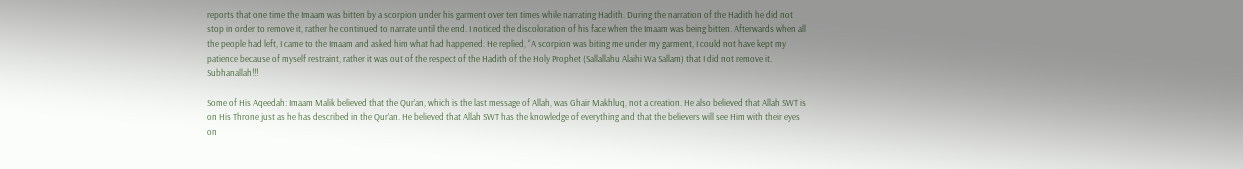reports that one time the Imaam was bitten by a scorpion under his garment over ten times while narrating Hadith. During the narration of the Hadith he did not stop in order to remove it, rather he continued to narrate until the end. I noticed the discoloration of his face when the Imaam was being bitten. Afterwards when all the people had left, I came to the Imaam and asked him what had happened. He replied, “A scorpion was biting me under my garment, I could not have kept my patience because of myself restraint, rather it was out of the respect of the Hadith of the Holy Prophet (Sallallahu Alaihi Wa Sallam) that I did not remove it. Subhanallah!!!

Some of His Aqeedah: Imaam Malik believed that the Qur’an, which is the last message of Allah, was Ghair Makhluq, not a creation. He also believed that Allah SWT is on His Throne just as he has described in the Qur’an. He believed that Allah SWT has the knowledge of everything and that the believers will see Him with their eyes on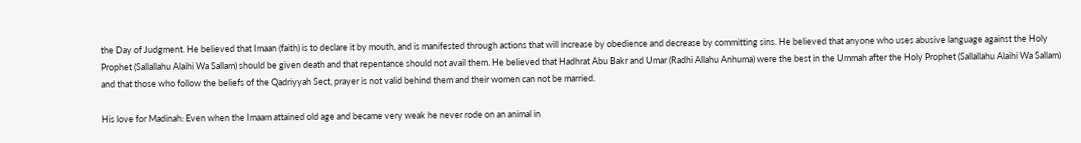the Day of Judgment. He believed that Imaan (faith) is to declare it by mouth, and is manifested through actions that will increase by obedience and decrease by committing sins. He believed that anyone who uses abusive language against the Holy Prophet (Sallallahu Alaihi Wa Sallam) should be given death and that repentance should not avail them. He believed that Hadhrat Abu Bakr and Umar (Radhi Allahu Anhuma) were the best in the Ummah after the Holy Prophet (Sallallahu Alaihi Wa Sallam) and that those who follow the beliefs of the Qadriyyah Sect, prayer is not valid behind them and their women can not be married.

His love for Madinah: Even when the Imaam attained old age and became very weak he never rode on an animal in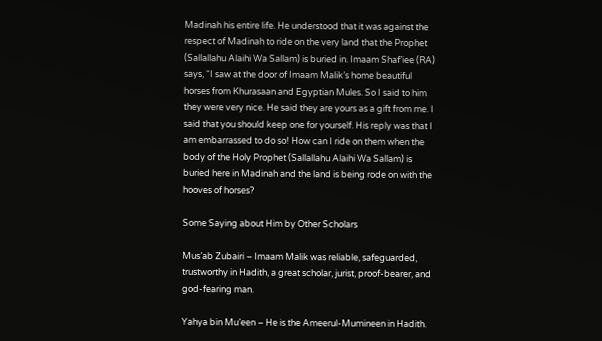Madinah his entire life. He understood that it was against the respect of Madinah to ride on the very land that the Prophet (Sallallahu Alaihi Wa Sallam) is buried in. Imaam Shaf’iee (RA) says, “I saw at the door of Imaam Malik’s home beautiful horses from Khurasaan and Egyptian Mules. So I said to him they were very nice. He said they are yours as a gift from me. I said that you should keep one for yourself. His reply was that I am embarrassed to do so! How can I ride on them when the body of the Holy Prophet (Sallallahu Alaihi Wa Sallam) is buried here in Madinah and the land is being rode on with the hooves of horses?

Some Saying about Him by Other Scholars

Mus’ab Zubairi – Imaam Malik was reliable, safeguarded, trustworthy in Hadith, a great scholar, jurist, proof-bearer, and god-fearing man.

Yahya bin Mu’een – He is the Ameerul-Mumineen in Hadith.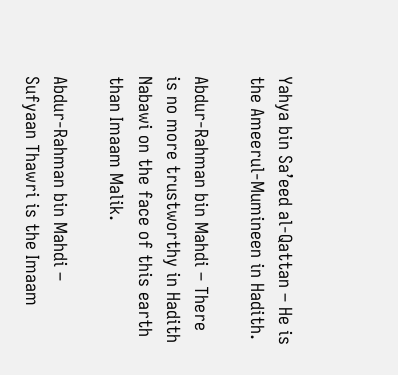Yahya bin Sa’eed al-Qattan – He is the Ameerul-Mumineen in Hadith.

Abdur-Rahman bin Mahdi – There is no more trustworthy in Hadith Nabawi on the face of this earth than Imaam Malik.

Abdur-Rahman bin Mahdi – Sufyaan Thawri is the Imaam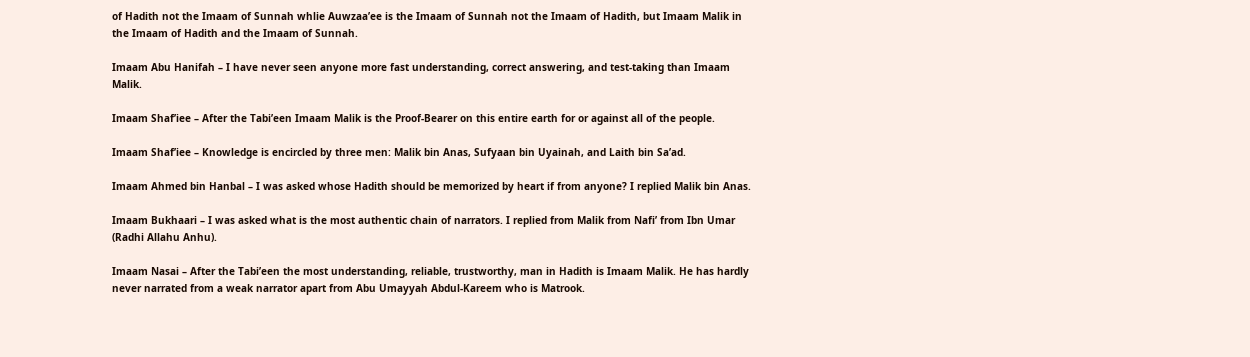of Hadith not the Imaam of Sunnah whlie Auwzaa’ee is the Imaam of Sunnah not the Imaam of Hadith, but Imaam Malik in the Imaam of Hadith and the Imaam of Sunnah.

Imaam Abu Hanifah – I have never seen anyone more fast understanding, correct answering, and test-taking than Imaam Malik.

Imaam Shaf’iee – After the Tabi’een Imaam Malik is the Proof-Bearer on this entire earth for or against all of the people.

Imaam Shaf’iee – Knowledge is encircled by three men: Malik bin Anas, Sufyaan bin Uyainah, and Laith bin Sa’ad.

Imaam Ahmed bin Hanbal – I was asked whose Hadith should be memorized by heart if from anyone? I replied Malik bin Anas.

Imaam Bukhaari – I was asked what is the most authentic chain of narrators. I replied from Malik from Nafi’ from Ibn Umar (Radhi Allahu Anhu).

Imaam Nasai – After the Tabi’een the most understanding, reliable, trustworthy, man in Hadith is Imaam Malik. He has hardly never narrated from a weak narrator apart from Abu Umayyah Abdul-Kareem who is Matrook.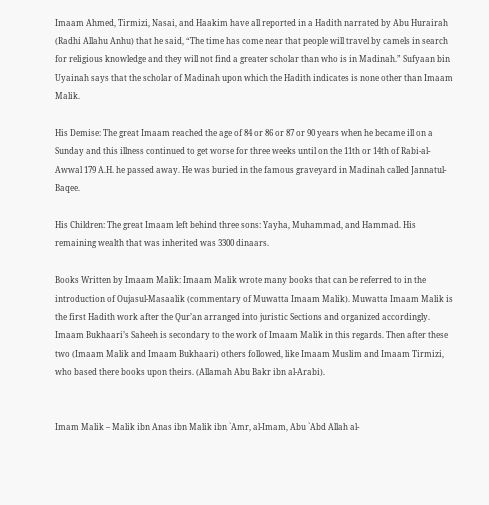Imaam Ahmed, Tirmizi, Nasai, and Haakim have all reported in a Hadith narrated by Abu Hurairah (Radhi Allahu Anhu) that he said, “The time has come near that people will travel by camels in search for religious knowledge and they will not find a greater scholar than who is in Madinah.” Sufyaan bin Uyainah says that the scholar of Madinah upon which the Hadith indicates is none other than Imaam Malik.

His Demise: The great Imaam reached the age of 84 or 86 or 87 or 90 years when he became ill on a Sunday and this illness continued to get worse for three weeks until on the 11th or 14th of Rabi-al-Awwal 179 A.H. he passed away. He was buried in the famous graveyard in Madinah called Jannatul-Baqee.

His Children: The great Imaam left behind three sons: Yayha, Muhammad, and Hammad. His remaining wealth that was inherited was 3300 dinaars.

Books Written by Imaam Malik: Imaam Malik wrote many books that can be referred to in the introduction of Oujasul-Masaalik (commentary of Muwatta Imaam Malik). Muwatta Imaam Malik is the first Hadith work after the Qur’an arranged into juristic Sections and organized accordingly. Imaam Bukhaari’s Saheeh is secondary to the work of Imaam Malik in this regards. Then after these two (Imaam Malik and Imaam Bukhaari) others followed, like Imaam Muslim and Imaam Tirmizi, who based there books upon theirs. (Allamah Abu Bakr ibn al-Arabi).


Imam Malik – Malik ibn Anas ibn Malik ibn `Amr, al-Imam, Abu `Abd Allah al-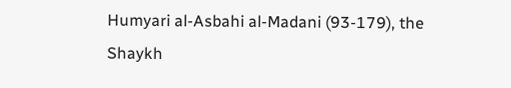Humyari al-Asbahi al-Madani (93-179), the Shaykh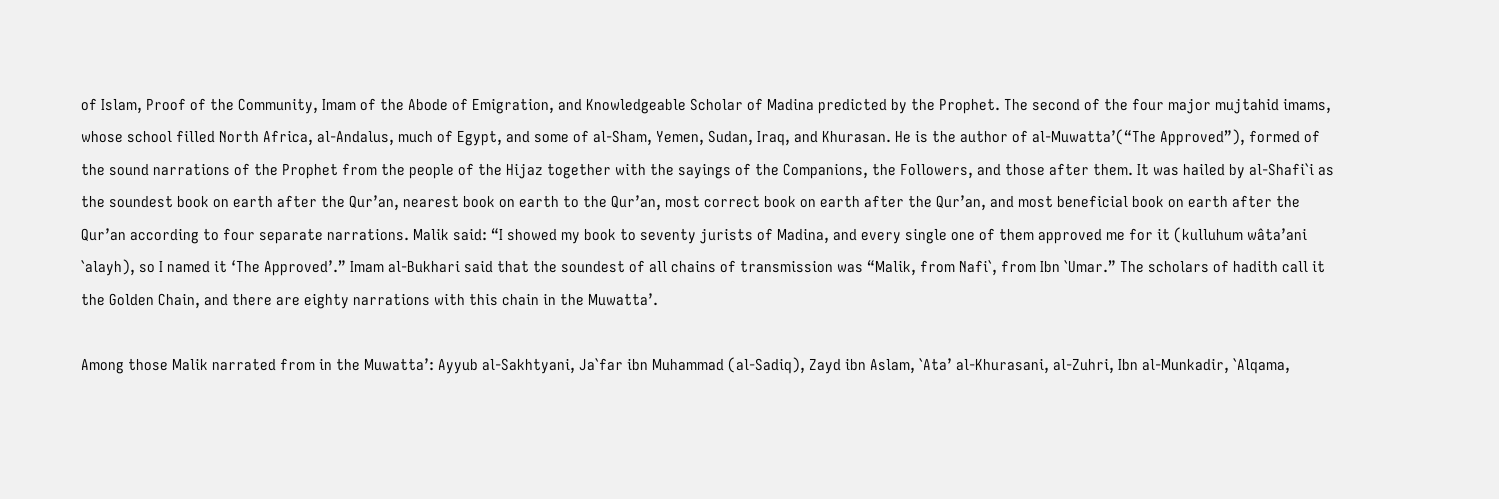of Islam, Proof of the Community, Imam of the Abode of Emigration, and Knowledgeable Scholar of Madina predicted by the Prophet. The second of the four major mujtahid imams, whose school filled North Africa, al-Andalus, much of Egypt, and some of al-Sham, Yemen, Sudan, Iraq, and Khurasan. He is the author of al-Muwatta’(“The Approved”), formed of the sound narrations of the Prophet from the people of the Hijaz together with the sayings of the Companions, the Followers, and those after them. It was hailed by al-Shafi`i as the soundest book on earth after the Qur’an, nearest book on earth to the Qur’an, most correct book on earth after the Qur’an, and most beneficial book on earth after the Qur’an according to four separate narrations. Malik said: “I showed my book to seventy jurists of Madina, and every single one of them approved me for it (kulluhum wâta’ani `alayh), so I named it ‘The Approved’.” Imam al-Bukhari said that the soundest of all chains of transmission was “Malik, from Nafi`, from Ibn `Umar.” The scholars of hadith call it the Golden Chain, and there are eighty narrations with this chain in the Muwatta’.

Among those Malik narrated from in the Muwatta’: Ayyub al-Sakhtyani, Ja`far ibn Muhammad (al-Sadiq), Zayd ibn Aslam, `Ata’ al-Khurasani, al-Zuhri, Ibn al-Munkadir, `Alqama,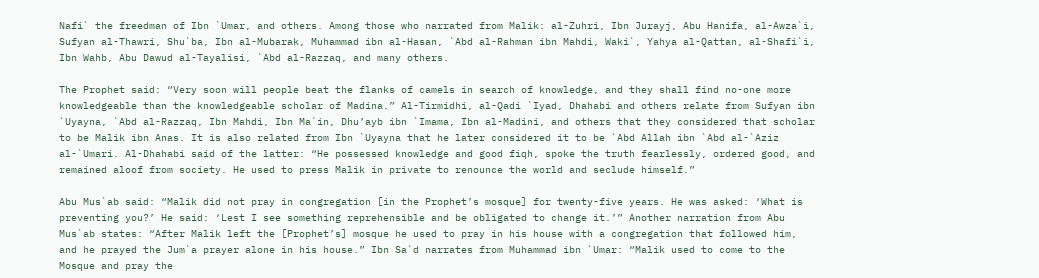Nafi` the freedman of Ibn `Umar, and others. Among those who narrated from Malik: al-Zuhri, Ibn Jurayj, Abu Hanifa, al-Awza`i, Sufyan al-Thawri, Shu`ba, Ibn al-Mubarak, Muhammad ibn al-Hasan, `Abd al-Rahman ibn Mahdi, Waki`, Yahya al-Qattan, al-Shafi`i, Ibn Wahb, Abu Dawud al-Tayalisi, `Abd al-Razzaq, and many others.

The Prophet said: “Very soon will people beat the flanks of camels in search of knowledge, and they shall find no-one more knowledgeable than the knowledgeable scholar of Madina.” Al-Tirmidhi, al-Qadi `Iyad, Dhahabi and others relate from Sufyan ibn `Uyayna, `Abd al-Razzaq, Ibn Mahdi, Ibn Ma`in, Dhu’ayb ibn `Imama, Ibn al-Madini, and others that they considered that scholar to be Malik ibn Anas. It is also related from Ibn `Uyayna that he later considered it to be `Abd Allah ibn `Abd al-`Aziz al-`Umari. Al-Dhahabi said of the latter: “He possessed knowledge and good fiqh, spoke the truth fearlessly, ordered good, and remained aloof from society. He used to press Malik in private to renounce the world and seclude himself.”

Abu Mus`ab said: “Malik did not pray in congregation [in the Prophet’s mosque] for twenty-five years. He was asked: ‘What is preventing you?’ He said: ‘Lest I see something reprehensible and be obligated to change it.’” Another narration from Abu Mus`ab states: “After Malik left the [Prophet’s] mosque he used to pray in his house with a congregation that followed him, and he prayed the Jum`a prayer alone in his house.” Ibn Sa`d narrates from Muhammad ibn `Umar: “Malik used to come to the Mosque and pray the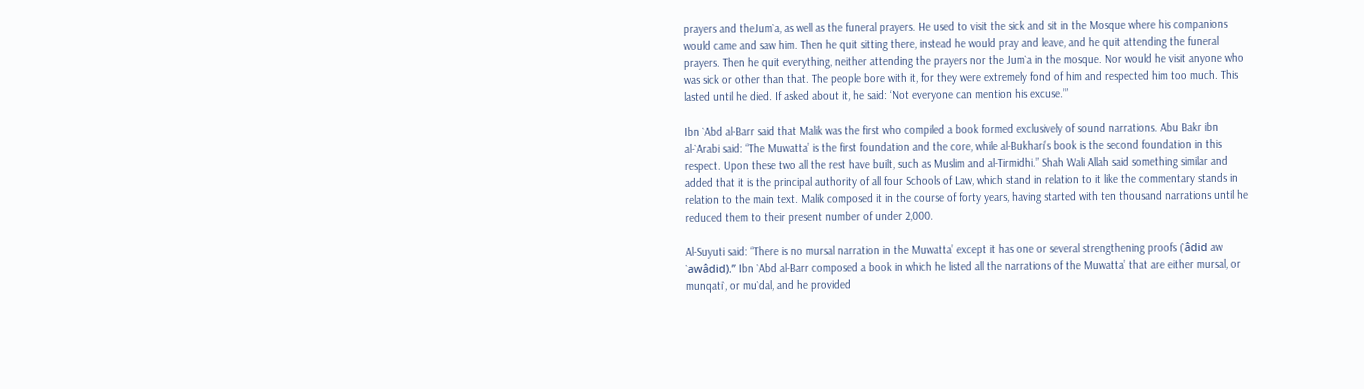prayers and theJum`a, as well as the funeral prayers. He used to visit the sick and sit in the Mosque where his companions would came and saw him. Then he quit sitting there, instead he would pray and leave, and he quit attending the funeral prayers. Then he quit everything, neither attending the prayers nor the Jum`a in the mosque. Nor would he visit anyone who was sick or other than that. The people bore with it, for they were extremely fond of him and respected him too much. This lasted until he died. If asked about it, he said: ‘Not everyone can mention his excuse.’”

Ibn `Abd al-Barr said that Malik was the first who compiled a book formed exclusively of sound narrations. Abu Bakr ibn al-`Arabi said: “The Muwatta’ is the first foundation and the core, while al-Bukhari’s book is the second foundation in this respect. Upon these two all the rest have built, such as Muslim and al-Tirmidhi.” Shah Wali Allah said something similar and added that it is the principal authority of all four Schools of Law, which stand in relation to it like the commentary stands in relation to the main text. Malik composed it in the course of forty years, having started with ten thousand narrations until he reduced them to their present number of under 2,000.

Al-Suyuti said: “There is no mursal narration in the Muwatta’ except it has one or several strengthening proofs (`âdid aw `awâdid).” Ibn `Abd al-Barr composed a book in which he listed all the narrations of the Muwatta’ that are either mursal, or munqati`, or mu`dal, and he provided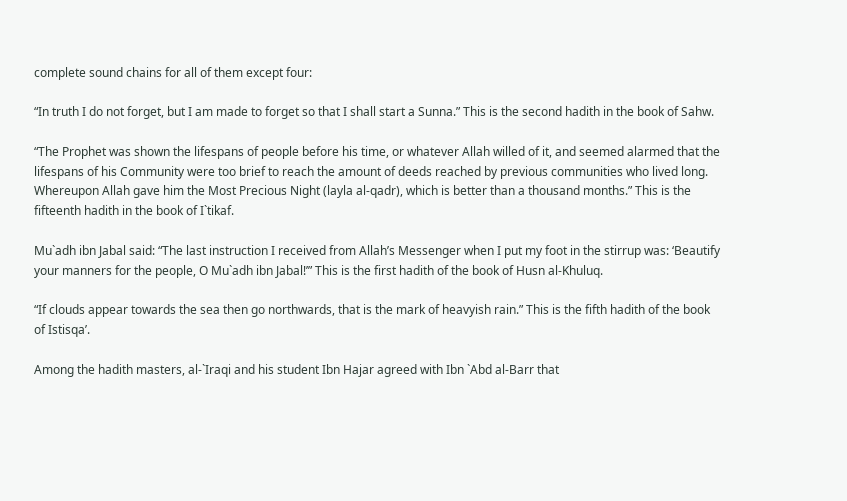complete sound chains for all of them except four:

“In truth I do not forget, but I am made to forget so that I shall start a Sunna.” This is the second hadith in the book of Sahw.

“The Prophet was shown the lifespans of people before his time, or whatever Allah willed of it, and seemed alarmed that the lifespans of his Community were too brief to reach the amount of deeds reached by previous communities who lived long. Whereupon Allah gave him the Most Precious Night (layla al-qadr), which is better than a thousand months.” This is the fifteenth hadith in the book of I`tikaf.

Mu`adh ibn Jabal said: “The last instruction I received from Allah’s Messenger when I put my foot in the stirrup was: ‘Beautify your manners for the people, O Mu`adh ibn Jabal!’” This is the first hadith of the book of Husn al-Khuluq.

“If clouds appear towards the sea then go northwards, that is the mark of heavyish rain.” This is the fifth hadith of the book of Istisqa’.

Among the hadith masters, al-`Iraqi and his student Ibn Hajar agreed with Ibn `Abd al-Barr that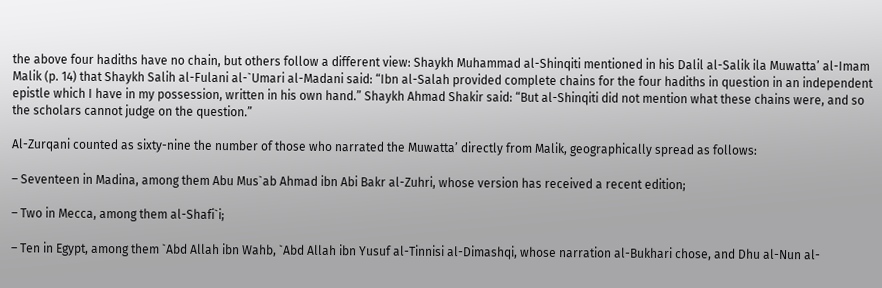the above four hadiths have no chain, but others follow a different view: Shaykh Muhammad al-Shinqiti mentioned in his Dalil al-Salik ila Muwatta’ al-Imam Malik (p. 14) that Shaykh Salih al-Fulani al-`Umari al-Madani said: “Ibn al-Salah provided complete chains for the four hadiths in question in an independent epistle which I have in my possession, written in his own hand.” Shaykh Ahmad Shakir said: “But al-Shinqiti did not mention what these chains were, and so the scholars cannot judge on the question.”

Al-Zurqani counted as sixty-nine the number of those who narrated the Muwatta’ directly from Malik, geographically spread as follows:

– Seventeen in Madina, among them Abu Mus`ab Ahmad ibn Abi Bakr al-Zuhri, whose version has received a recent edition;

– Two in Mecca, among them al-Shafi`i;

– Ten in Egypt, among them `Abd Allah ibn Wahb, `Abd Allah ibn Yusuf al-Tinnisi al-Dimashqi, whose narration al-Bukhari chose, and Dhu al-Nun al-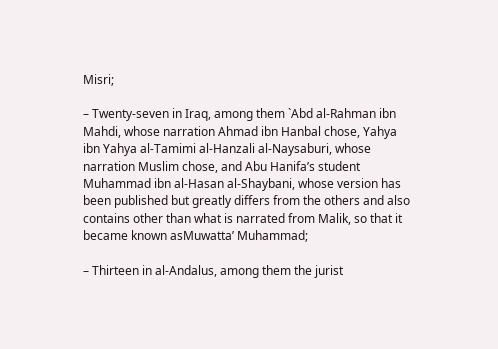Misri;

– Twenty-seven in Iraq, among them `Abd al-Rahman ibn Mahdi, whose narration Ahmad ibn Hanbal chose, Yahya ibn Yahya al-Tamimi al-Hanzali al-Naysaburi, whose narration Muslim chose, and Abu Hanifa’s student Muhammad ibn al-Hasan al-Shaybani, whose version has been published but greatly differs from the others and also contains other than what is narrated from Malik, so that it became known asMuwatta’ Muhammad;

– Thirteen in al-Andalus, among them the jurist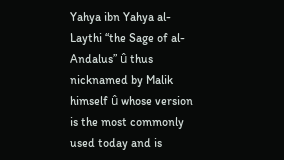Yahya ibn Yahya al-Laythi “the Sage of al-Andalus” û thus nicknamed by Malik himself û whose version is the most commonly used today and is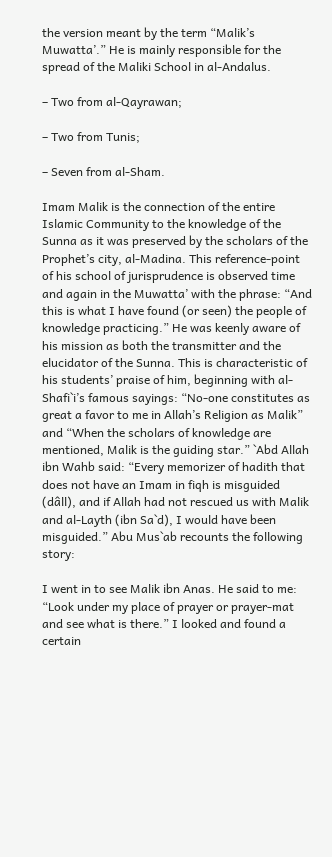the version meant by the term “Malik’s Muwatta’.” He is mainly responsible for the spread of the Maliki School in al-Andalus.

– Two from al-Qayrawan;

– Two from Tunis;

– Seven from al-Sham.

Imam Malik is the connection of the entire Islamic Community to the knowledge of the Sunna as it was preserved by the scholars of the Prophet’s city, al-Madina. This reference-point of his school of jurisprudence is observed time and again in the Muwatta’ with the phrase: “And this is what I have found (or seen) the people of knowledge practicing.” He was keenly aware of his mission as both the transmitter and the elucidator of the Sunna. This is characteristic of his students’ praise of him, beginning with al-Shafi`i’s famous sayings: “No-one constitutes as great a favor to me in Allah’s Religion as Malik” and “When the scholars of knowledge are mentioned, Malik is the guiding star.” `Abd Allah ibn Wahb said: “Every memorizer of hadith that does not have an Imam in fiqh is misguided (dâll), and if Allah had not rescued us with Malik and al-Layth (ibn Sa`d), I would have been misguided.” Abu Mus`ab recounts the following story:

I went in to see Malik ibn Anas. He said to me: “Look under my place of prayer or prayer-mat and see what is there.” I looked and found a certain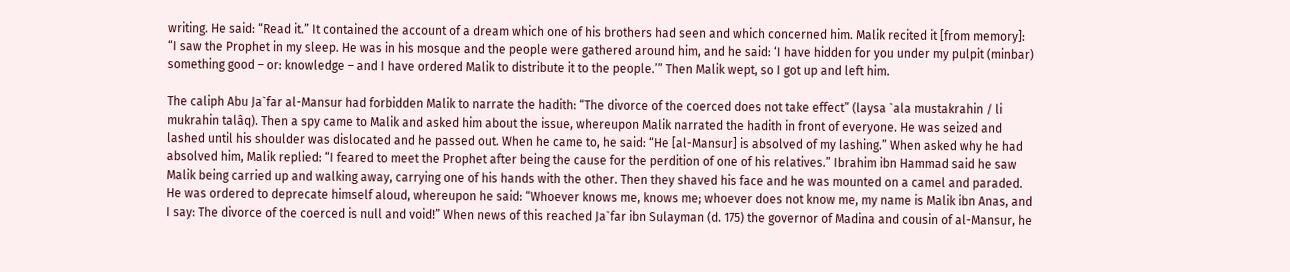writing. He said: “Read it.” It contained the account of a dream which one of his brothers had seen and which concerned him. Malik recited it [from memory]: “I saw the Prophet in my sleep. He was in his mosque and the people were gathered around him, and he said: ‘I have hidden for you under my pulpit (minbar) something good – or: knowledge – and I have ordered Malik to distribute it to the people.’” Then Malik wept, so I got up and left him.

The caliph Abu Ja`far al-Mansur had forbidden Malik to narrate the hadith: “The divorce of the coerced does not take effect” (laysa `ala mustakrahin / li mukrahin talâq). Then a spy came to Malik and asked him about the issue, whereupon Malik narrated the hadith in front of everyone. He was seized and lashed until his shoulder was dislocated and he passed out. When he came to, he said: “He [al-Mansur] is absolved of my lashing.” When asked why he had absolved him, Malik replied: “I feared to meet the Prophet after being the cause for the perdition of one of his relatives.” Ibrahim ibn Hammad said he saw Malik being carried up and walking away, carrying one of his hands with the other. Then they shaved his face and he was mounted on a camel and paraded. He was ordered to deprecate himself aloud, whereupon he said: “Whoever knows me, knows me; whoever does not know me, my name is Malik ibn Anas, and I say: The divorce of the coerced is null and void!” When news of this reached Ja`far ibn Sulayman (d. 175) the governor of Madina and cousin of al-Mansur, he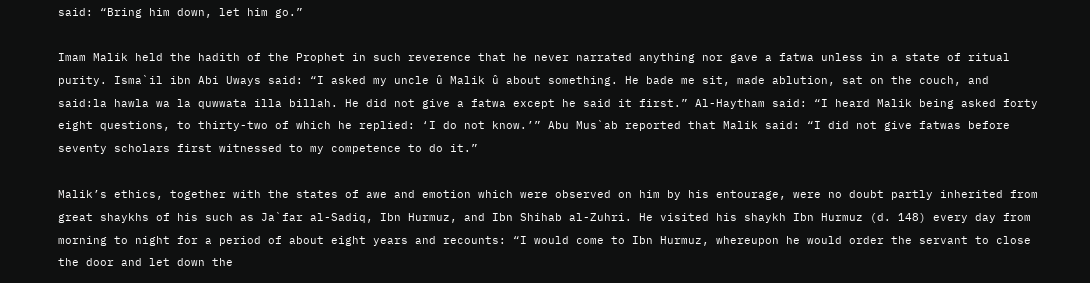said: “Bring him down, let him go.”

Imam Malik held the hadith of the Prophet in such reverence that he never narrated anything nor gave a fatwa unless in a state of ritual purity. Isma`il ibn Abi Uways said: “I asked my uncle û Malik û about something. He bade me sit, made ablution, sat on the couch, and said:la hawla wa la quwwata illa billah. He did not give a fatwa except he said it first.” Al-Haytham said: “I heard Malik being asked forty eight questions, to thirty-two of which he replied: ‘I do not know.’” Abu Mus`ab reported that Malik said: “I did not give fatwas before seventy scholars first witnessed to my competence to do it.”

Malik’s ethics, together with the states of awe and emotion which were observed on him by his entourage, were no doubt partly inherited from great shaykhs of his such as Ja`far al-Sadiq, Ibn Hurmuz, and Ibn Shihab al-Zuhri. He visited his shaykh Ibn Hurmuz (d. 148) every day from morning to night for a period of about eight years and recounts: “I would come to Ibn Hurmuz, whereupon he would order the servant to close the door and let down the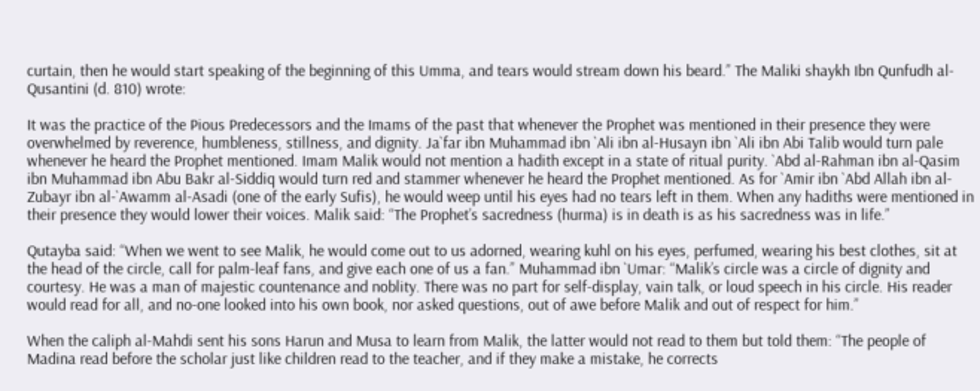curtain, then he would start speaking of the beginning of this Umma, and tears would stream down his beard.” The Maliki shaykh Ibn Qunfudh al-Qusantini (d. 810) wrote:

It was the practice of the Pious Predecessors and the Imams of the past that whenever the Prophet was mentioned in their presence they were overwhelmed by reverence, humbleness, stillness, and dignity. Ja`far ibn Muhammad ibn `Ali ibn al-Husayn ibn `Ali ibn Abi Talib would turn pale whenever he heard the Prophet mentioned. Imam Malik would not mention a hadith except in a state of ritual purity. `Abd al-Rahman ibn al-Qasim ibn Muhammad ibn Abu Bakr al-Siddiq would turn red and stammer whenever he heard the Prophet mentioned. As for `Amir ibn `Abd Allah ibn al-Zubayr ibn al-`Awamm al-Asadi (one of the early Sufis), he would weep until his eyes had no tears left in them. When any hadiths were mentioned in their presence they would lower their voices. Malik said: “The Prophet’s sacredness (hurma) is in death is as his sacredness was in life.”

Qutayba said: “When we went to see Malik, he would come out to us adorned, wearing kuhl on his eyes, perfumed, wearing his best clothes, sit at the head of the circle, call for palm-leaf fans, and give each one of us a fan.” Muhammad ibn `Umar: “Malik’s circle was a circle of dignity and courtesy. He was a man of majestic countenance and noblity. There was no part for self-display, vain talk, or loud speech in his circle. His reader would read for all, and no-one looked into his own book, nor asked questions, out of awe before Malik and out of respect for him.”

When the caliph al-Mahdi sent his sons Harun and Musa to learn from Malik, the latter would not read to them but told them: “The people of Madina read before the scholar just like children read to the teacher, and if they make a mistake, he corrects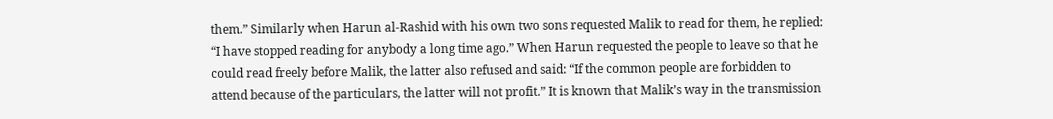them.” Similarly when Harun al-Rashid with his own two sons requested Malik to read for them, he replied: “I have stopped reading for anybody a long time ago.” When Harun requested the people to leave so that he could read freely before Malik, the latter also refused and said: “If the common people are forbidden to attend because of the particulars, the latter will not profit.” It is known that Malik’s way in the transmission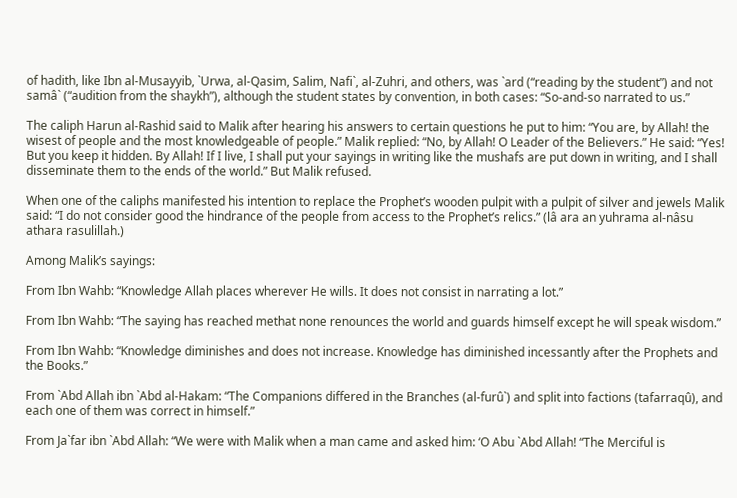of hadith, like Ibn al-Musayyib, `Urwa, al-Qasim, Salim, Nafi`, al-Zuhri, and others, was `ard (“reading by the student”) and not samâ` (“audition from the shaykh”), although the student states by convention, in both cases: “So-and-so narrated to us.”

The caliph Harun al-Rashid said to Malik after hearing his answers to certain questions he put to him: “You are, by Allah! the wisest of people and the most knowledgeable of people.” Malik replied: “No, by Allah! O Leader of the Believers.” He said: “Yes! But you keep it hidden. By Allah! If I live, I shall put your sayings in writing like the mushafs are put down in writing, and I shall disseminate them to the ends of the world.” But Malik refused.

When one of the caliphs manifested his intention to replace the Prophet’s wooden pulpit with a pulpit of silver and jewels Malik said: “I do not consider good the hindrance of the people from access to the Prophet’s relics.” (lâ ara an yuhrama al-nâsu athara rasulillah.)

Among Malik’s sayings:

From Ibn Wahb: “Knowledge Allah places wherever He wills. It does not consist in narrating a lot.”

From Ibn Wahb: “The saying has reached methat none renounces the world and guards himself except he will speak wisdom.”

From Ibn Wahb: “Knowledge diminishes and does not increase. Knowledge has diminished incessantly after the Prophets and the Books.”

From `Abd Allah ibn `Abd al-Hakam: “The Companions differed in the Branches (al-furû`) and split into factions (tafarraqû), and each one of them was correct in himself.”

From Ja`far ibn `Abd Allah: “We were with Malik when a man came and asked him: ‘O Abu `Abd Allah! “The Merciful is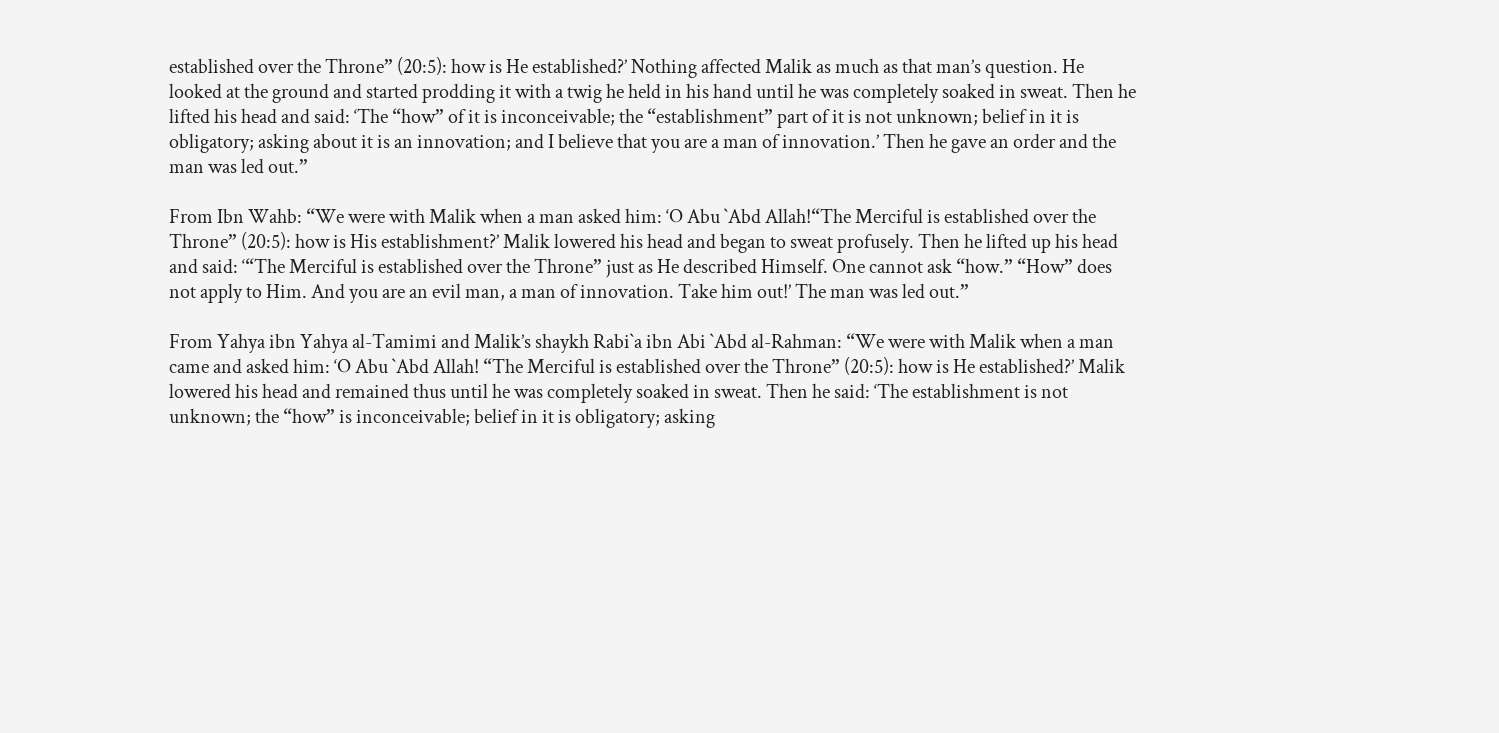established over the Throne” (20:5): how is He established?’ Nothing affected Malik as much as that man’s question. He looked at the ground and started prodding it with a twig he held in his hand until he was completely soaked in sweat. Then he lifted his head and said: ‘The “how” of it is inconceivable; the “establishment” part of it is not unknown; belief in it is obligatory; asking about it is an innovation; and I believe that you are a man of innovation.’ Then he gave an order and the man was led out.”

From Ibn Wahb: “We were with Malik when a man asked him: ‘O Abu `Abd Allah!“The Merciful is established over the Throne” (20:5): how is His establishment?’ Malik lowered his head and began to sweat profusely. Then he lifted up his head and said: ‘“The Merciful is established over the Throne” just as He described Himself. One cannot ask “how.” “How” does not apply to Him. And you are an evil man, a man of innovation. Take him out!’ The man was led out.”

From Yahya ibn Yahya al-Tamimi and Malik’s shaykh Rabi`a ibn Abi `Abd al-Rahman: “We were with Malik when a man came and asked him: ‘O Abu `Abd Allah! “The Merciful is established over the Throne” (20:5): how is He established?’ Malik lowered his head and remained thus until he was completely soaked in sweat. Then he said: ‘The establishment is not unknown; the “how” is inconceivable; belief in it is obligatory; asking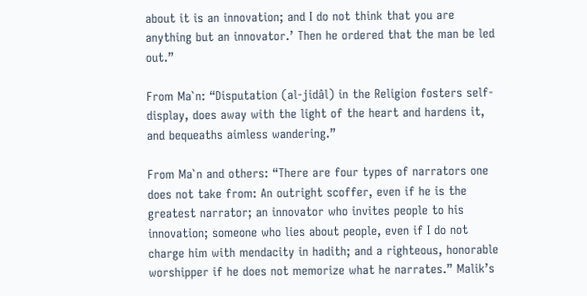about it is an innovation; and I do not think that you are anything but an innovator.’ Then he ordered that the man be led out.”

From Ma`n: “Disputation (al-jidâl) in the Religion fosters self-display, does away with the light of the heart and hardens it, and bequeaths aimless wandering.”

From Ma`n and others: “There are four types of narrators one does not take from: An outright scoffer, even if he is the greatest narrator; an innovator who invites people to his innovation; someone who lies about people, even if I do not charge him with mendacity in hadith; and a righteous, honorable worshipper if he does not memorize what he narrates.” Malik’s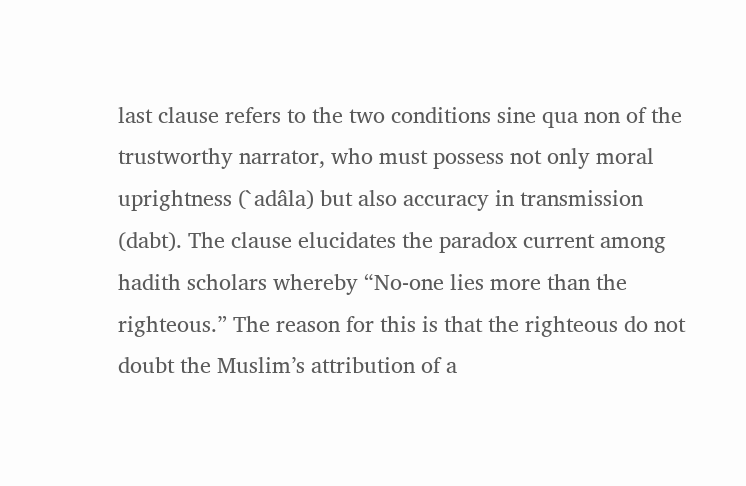last clause refers to the two conditions sine qua non of the trustworthy narrator, who must possess not only moral uprightness (`adâla) but also accuracy in transmission (dabt). The clause elucidates the paradox current among hadith scholars whereby “No-one lies more than the righteous.” The reason for this is that the righteous do not doubt the Muslim’s attribution of a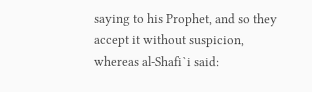saying to his Prophet, and so they accept it without suspicion, whereas al-Shafi`i said: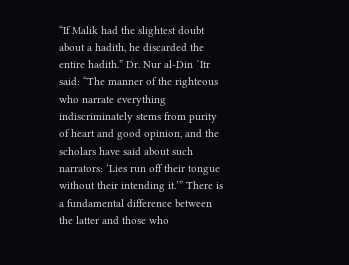“If Malik had the slightest doubt about a hadith, he discarded the entire hadith.” Dr. Nur al-Din `Itr said: “The manner of the righteous who narrate everything indiscriminately stems from purity of heart and good opinion, and the scholars have said about such narrators: ‘Lies run off their tongue without their intending it.’” There is a fundamental difference between the latter and those who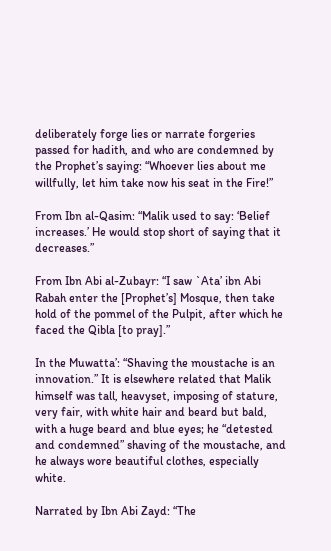deliberately forge lies or narrate forgeries passed for hadith, and who are condemned by the Prophet’s saying: “Whoever lies about me willfully, let him take now his seat in the Fire!”

From Ibn al-Qasim: “Malik used to say: ‘Belief increases.’ He would stop short of saying that it decreases.”

From Ibn Abi al-Zubayr: “I saw `Ata’ ibn Abi Rabah enter the [Prophet’s] Mosque, then take hold of the pommel of the Pulpit, after which he faced the Qibla [to pray].”

In the Muwatta’: “Shaving the moustache is an innovation.” It is elsewhere related that Malik himself was tall, heavyset, imposing of stature, very fair, with white hair and beard but bald, with a huge beard and blue eyes; he “detested and condemned” shaving of the moustache, and he always wore beautiful clothes, especially white.

Narrated by Ibn Abi Zayd: “The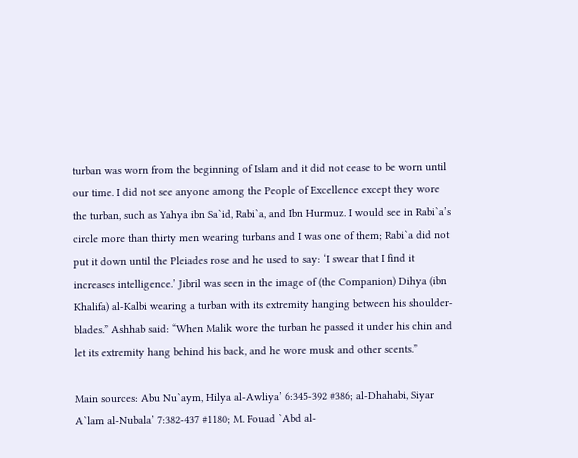turban was worn from the beginning of Islam and it did not cease to be worn until our time. I did not see anyone among the People of Excellence except they wore the turban, such as Yahya ibn Sa`id, Rabi`a, and Ibn Hurmuz. I would see in Rabi`a’s circle more than thirty men wearing turbans and I was one of them; Rabi`a did not put it down until the Pleiades rose and he used to say: ‘I swear that I find it increases intelligence.’ Jibril was seen in the image of (the Companion) Dihya (ibn Khalifa) al-Kalbi wearing a turban with its extremity hanging between his shoulder-blades.” Ashhab said: “When Malik wore the turban he passed it under his chin and let its extremity hang behind his back, and he wore musk and other scents.”

Main sources: Abu Nu`aym, Hilya al-Awliya’ 6:345-392 #386; al-Dhahabi, Siyar A`lam al-Nubala’ 7:382-437 #1180; M. Fouad `Abd al-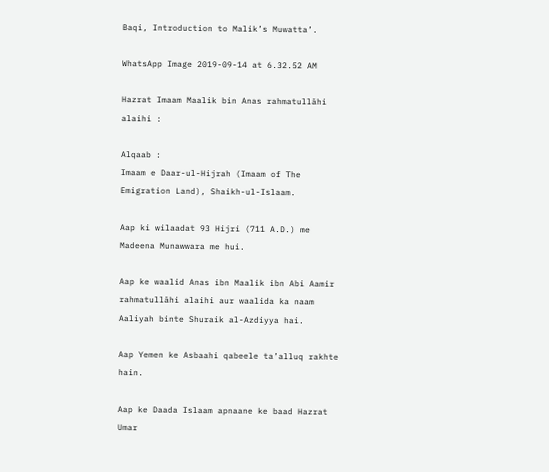Baqi, Introduction to Malik’s Muwatta’.

WhatsApp Image 2019-09-14 at 6.32.52 AM

Hazrat Imaam Maalik bin Anas rahmatullāhi alaihi :

Alqaab :
Imaam e Daar-ul-Hijrah (Imaam of The Emigration Land), Shaikh-ul-Islaam.

Aap ki wilaadat 93 Hijri (711 A.D.) me Madeena Munawwara me hui.

Aap ke waalid Anas ibn Maalik ibn Abi Aamir rahmatullāhi alaihi aur waalida ka naam Aaliyah binte Shuraik al-Azdiyya hai.

Aap Yemen ke Asbaahi qabeele ta’alluq rakhte hain.

Aap ke Daada Islaam apnaane ke baad Hazrat Umar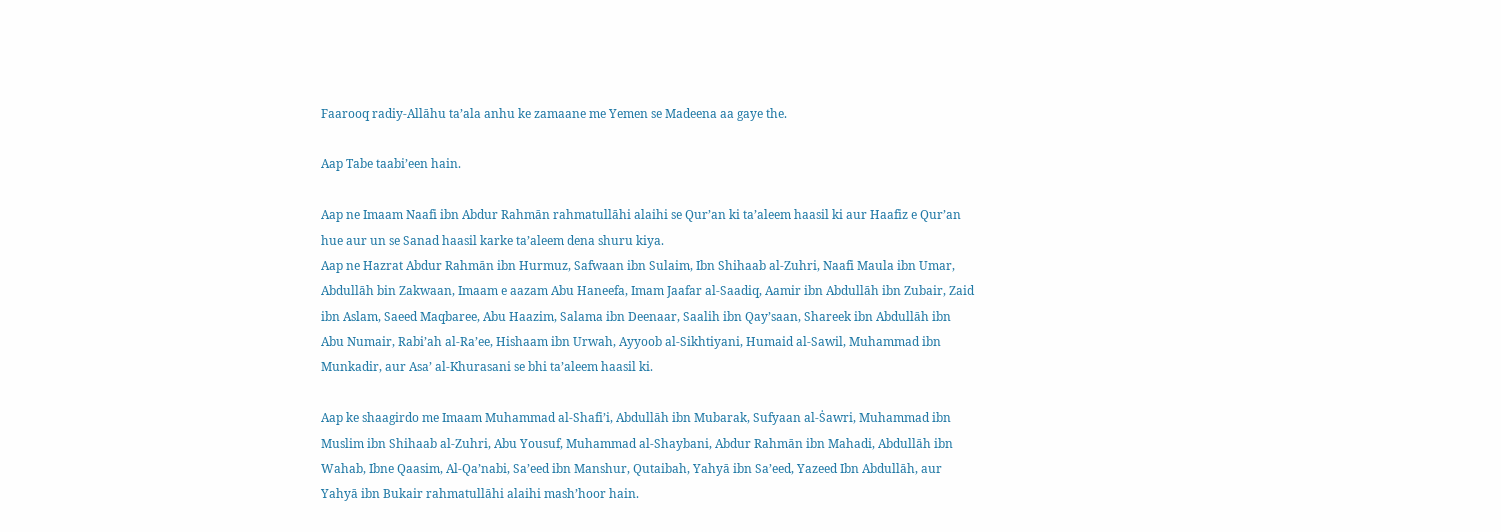Faarooq radiy-Allāhu ta’ala anhu ke zamaane me Yemen se Madeena aa gaye the.

Aap Tabe taabi’een hain.

Aap ne Imaam Naafi ibn Abdur Rahmān rahmatullāhi alaihi se Qur’an ki ta’aleem haasil ki aur Haafiz e Qur’an hue aur un se Sanad haasil karke ta’aleem dena shuru kiya.
Aap ne Hazrat Abdur Rahmān ibn Hurmuz, Safwaan ibn Sulaim, Ibn Shihaab al-Zuhri, Naafi Maula ibn Umar, Abdullāh bin Zakwaan, Imaam e aazam Abu Haneefa, Imam Jaafar al-Saadiq, Aamir ibn Abdullāh ibn Zubair, Zaid ibn Aslam, Saeed Maqbaree, Abu Haazim, Salama ibn Deenaar, Saalih ibn Qay’saan, Shareek ibn Abdullāh ibn Abu Numair, Rabi’ah al-Ra’ee, Hishaam ibn Urwah, Ayyoob al-Sikhtiyani, Humaid al-Sawil, Muhammad ibn Munkadir, aur Asa’ al-Khurasani se bhi ta’aleem haasil ki.

Aap ke shaagirdo me Imaam Muhammad al-Shafi’i, Abdullāh ibn Mubarak, Sufyaan al-Ṡawri, Muhammad ibn Muslim ibn Shihaab al-Zuhri, Abu Yousuf, Muhammad al-Shaybani, Abdur Rahmān ibn Mahadi, Abdullāh ibn Wahab, Ibne Qaasim, Al-Qa’nabi, Sa’eed ibn Manshur, Qutaibah, Yahyā ibn Sa’eed, Yazeed Ibn Abdullāh, aur Yahyā ibn Bukair rahmatullāhi alaihi mash’hoor hain.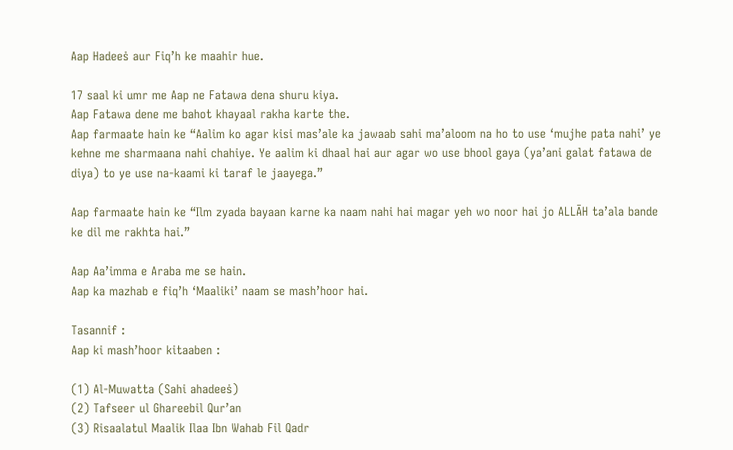Aap Hadeeṡ aur Fiq’h ke maahir hue.

17 saal ki umr me Aap ne Fatawa dena shuru kiya.
Aap Fatawa dene me bahot khayaal rakha karte the.
Aap farmaate hain ke “Aalim ko agar kisi mas’ale ka jawaab sahi ma’aloom na ho to use ‘mujhe pata nahi’ ye kehne me sharmaana nahi chahiye. Ye aalim ki dhaal hai aur agar wo use bhool gaya (ya’ani galat fatawa de diya) to ye use na-kaami ki taraf le jaayega.”

Aap farmaate hain ke “Ilm zyada bayaan karne ka naam nahi hai magar yeh wo noor hai jo ALLĀH ta’ala bande ke dil me rakhta hai.”

Aap Aa’imma e Araba me se hain.
Aap ka mazhab e fiq’h ‘Maaliki’ naam se mash’hoor hai.

Tasannif :
Aap ki mash’hoor kitaaben :

(1) Al-Muwatta (Sahi ahadeeṡ)
(2) Tafseer ul Ghareebil Qur’an
(3) Risaalatul Maalik Ilaa Ibn Wahab Fil Qadr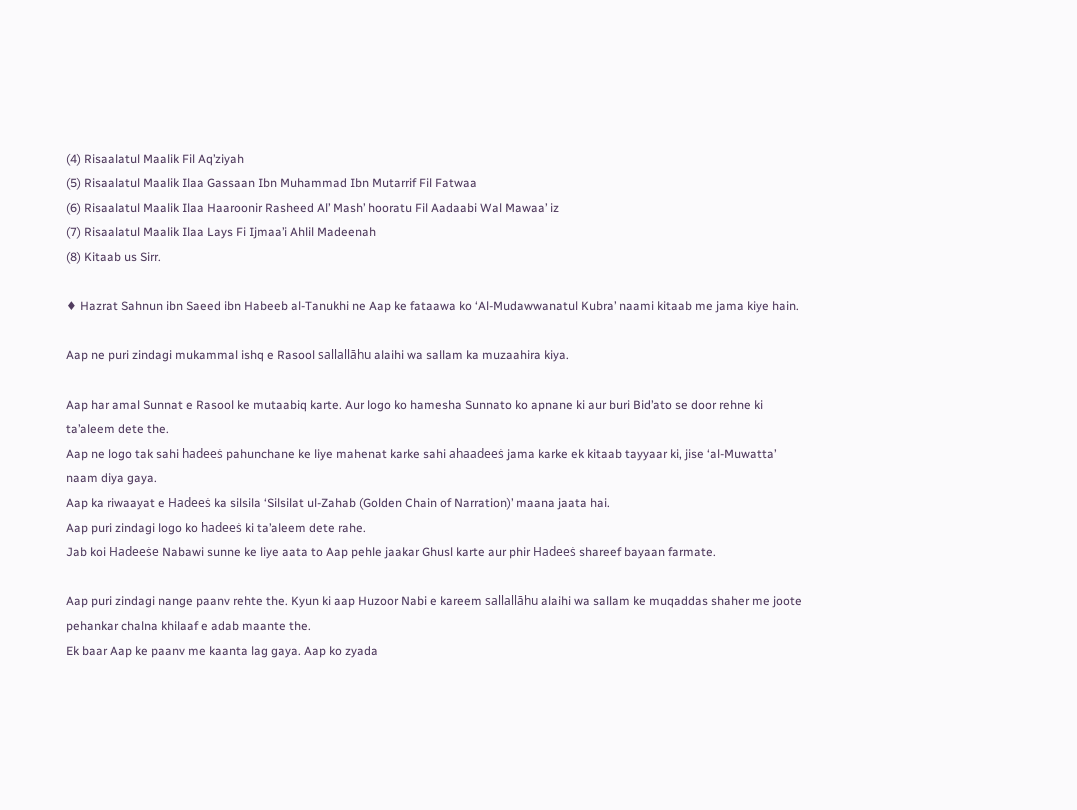(4) Risaalatul Maalik Fil Aq’ziyah
(5) Risaalatul Maalik Ilaa Gassaan Ibn Muhammad Ibn Mutarrif Fil Fatwaa
(6) Risaalatul Maalik Ilaa Haaroonir Rasheed Al’ Mash’ hooratu Fil Aadaabi Wal Mawaa’ iz
(7) Risaalatul Maalik Ilaa Lays Fi Ijmaa’i Ahlil Madeenah
(8) Kitaab us Sirr.

♦ Hazrat Sahnun ibn Saeed ibn Habeeb al-Tanukhi ne Aap ke fataawa ko ‘Al-Mudawwanatul Kubra’ naami kitaab me jama kiye hain.

Aap ne puri zindagi mukammal ishq e Rasool sallallāhu alaihi wa sallam ka muzaahira kiya.

Aap har amal Sunnat e Rasool ke mutaabiq karte. Aur logo ko hamesha Sunnato ko apnane ki aur buri Bid’ato se door rehne ki ta’aleem dete the.
Aap ne logo tak sahi hadeeṡ pahunchane ke liye mahenat karke sahi ahaadeeṡ jama karke ek kitaab tayyaar ki, jise ‘al-Muwatta’ naam diya gaya.
Aap ka riwaayat e Hadeeṡ ka silsila ‘Silsilat ul-Zahab (Golden Chain of Narration)’ maana jaata hai.
Aap puri zindagi logo ko hadeeṡ ki ta’aleem dete rahe.
Jab koi Hadeeṡe Nabawi sunne ke liye aata to Aap pehle jaakar Ghusl karte aur phir Hadeeṡ shareef bayaan farmate.

Aap puri zindagi nange paanv rehte the. Kyun ki aap Huzoor Nabi e kareem sallallāhu alaihi wa sallam ke muqaddas shaher me joote pehankar chalna khilaaf e adab maante the.
Ek baar Aap ke paanv me kaanta lag gaya. Aap ko zyada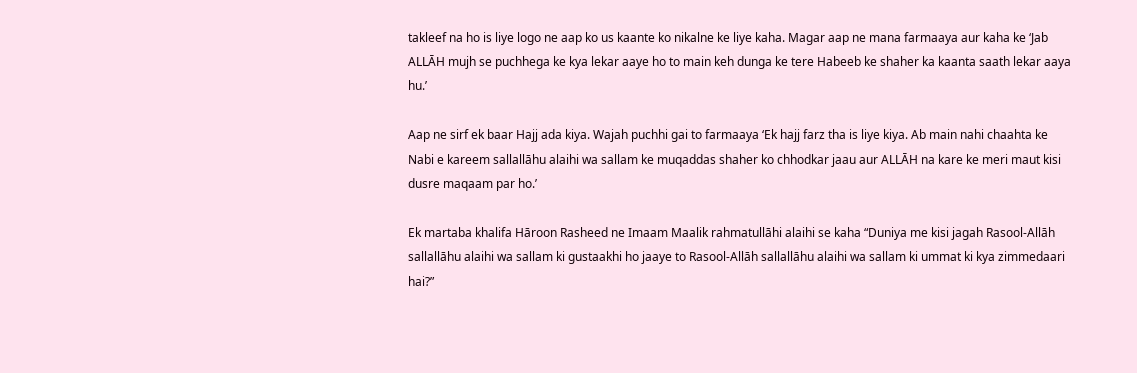takleef na ho is liye logo ne aap ko us kaante ko nikalne ke liye kaha. Magar aap ne mana farmaaya aur kaha ke ‘Jab ALLĀH mujh se puchhega ke kya lekar aaye ho to main keh dunga ke tere Habeeb ke shaher ka kaanta saath lekar aaya hu.’

Aap ne sirf ek baar Hajj ada kiya. Wajah puchhi gai to farmaaya ‘Ek hajj farz tha is liye kiya. Ab main nahi chaahta ke Nabi e kareem sallallāhu alaihi wa sallam ke muqaddas shaher ko chhodkar jaau aur ALLĀH na kare ke meri maut kisi dusre maqaam par ho.’

Ek martaba khalifa Hāroon Rasheed ne Imaam Maalik rahmatullāhi alaihi se kaha “Duniya me kisi jagah Rasool-Allāh sallallāhu alaihi wa sallam ki gustaakhi ho jaaye to Rasool-Allāh sallallāhu alaihi wa sallam ki ummat ki kya zimmedaari hai?”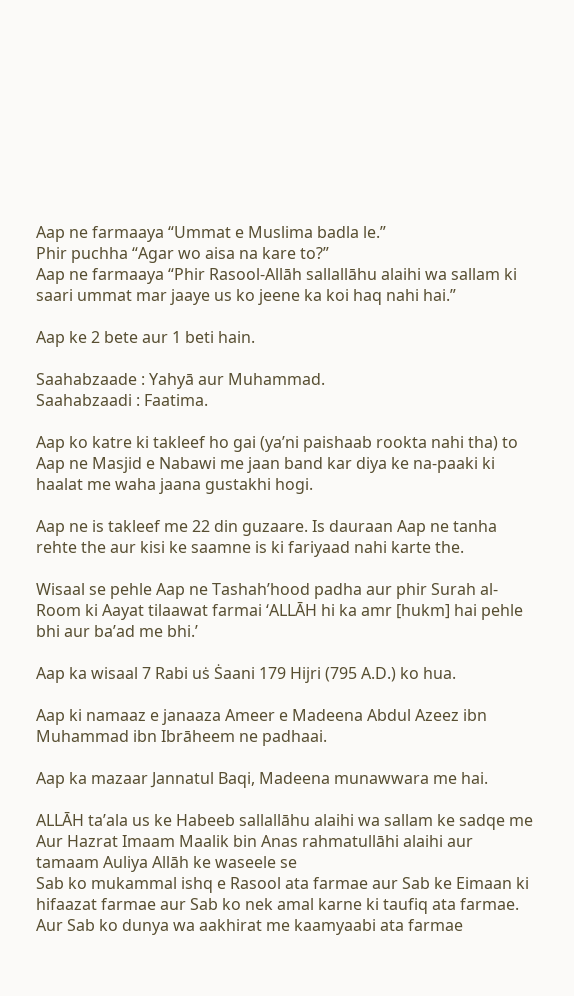Aap ne farmaaya “Ummat e Muslima badla le.”
Phir puchha “Agar wo aisa na kare to?”
Aap ne farmaaya “Phir Rasool-Allāh sallallāhu alaihi wa sallam ki saari ummat mar jaaye us ko jeene ka koi haq nahi hai.”

Aap ke 2 bete aur 1 beti hain.

Saahabzaade : Yahyā aur Muhammad.
Saahabzaadi : Faatima.

Aap ko katre ki takleef ho gai (ya’ni paishaab rookta nahi tha) to Aap ne Masjid e Nabawi me jaan band kar diya ke na-paaki ki haalat me waha jaana gustakhi hogi.

Aap ne is takleef me 22 din guzaare. Is dauraan Aap ne tanha rehte the aur kisi ke saamne is ki fariyaad nahi karte the.

Wisaal se pehle Aap ne Tashah’hood padha aur phir Surah al-Room ki Aayat tilaawat farmai ‘ALLĀH hi ka amr [hukm] hai pehle bhi aur ba’ad me bhi.’

Aap ka wisaal 7 Rabi uṡ Ṡaani 179 Hijri (795 A.D.) ko hua.

Aap ki namaaz e janaaza Ameer e Madeena Abdul Azeez ibn Muhammad ibn Ibrāheem ne padhaai.

Aap ka mazaar Jannatul Baqi, Madeena munawwara me hai.

ALLĀH ta’ala us ke Habeeb sallallāhu alaihi wa sallam ke sadqe me
Aur Hazrat Imaam Maalik bin Anas rahmatullāhi alaihi aur tamaam Auliya Allāh ke waseele se
Sab ko mukammal ishq e Rasool ata farmae aur Sab ke Eimaan ki hifaazat farmae aur Sab ko nek amal karne ki taufiq ata farmae.
Aur Sab ko dunya wa aakhirat me kaamyaabi ata farmae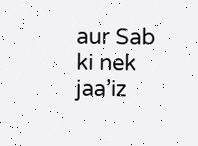aur Sab ki nek jaa’iz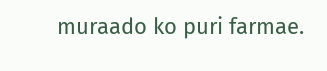muraado ko puri farmae.